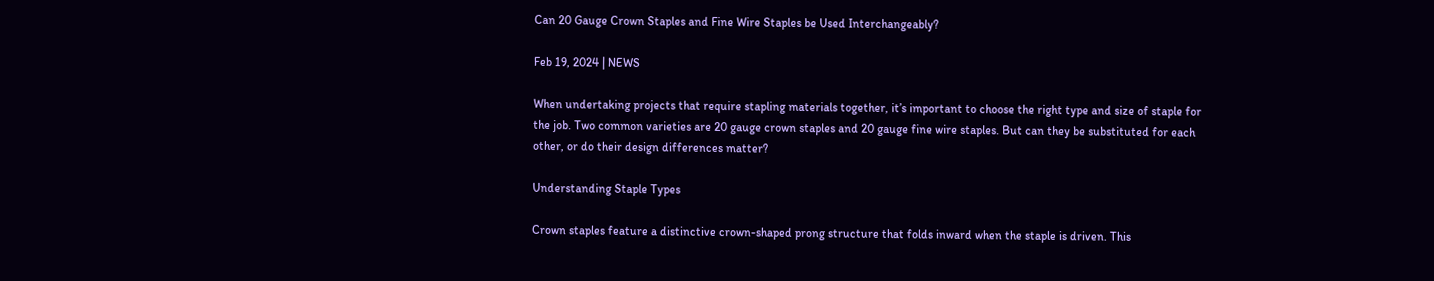Can 20 Gauge Crown Staples and Fine Wire Staples be Used Interchangeably?

Feb 19, 2024 | NEWS

When undertaking projects that require stapling materials together, it’s important to choose the right type and size of staple for the job. Two common varieties are 20 gauge crown staples and 20 gauge fine wire staples. But can they be substituted for each other, or do their design differences matter?

Understanding Staple Types

Crown staples feature a distinctive crown-shaped prong structure that folds inward when the staple is driven. This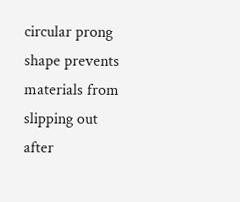circular prong shape prevents materials from slipping out after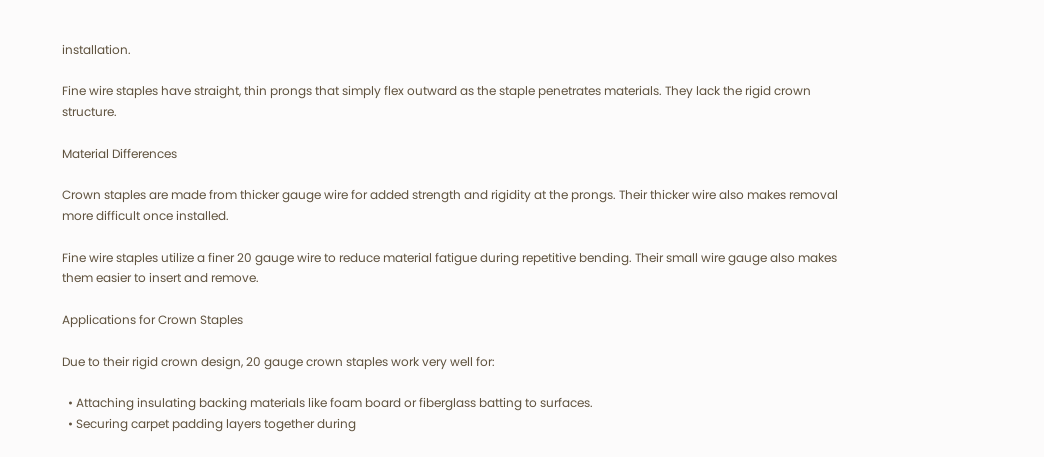installation.

Fine wire staples have straight, thin prongs that simply flex outward as the staple penetrates materials. They lack the rigid crown structure.

Material Differences

Crown staples are made from thicker gauge wire for added strength and rigidity at the prongs. Their thicker wire also makes removal more difficult once installed.

Fine wire staples utilize a finer 20 gauge wire to reduce material fatigue during repetitive bending. Their small wire gauge also makes them easier to insert and remove.

Applications for Crown Staples

Due to their rigid crown design, 20 gauge crown staples work very well for:

  • Attaching insulating backing materials like foam board or fiberglass batting to surfaces.
  • Securing carpet padding layers together during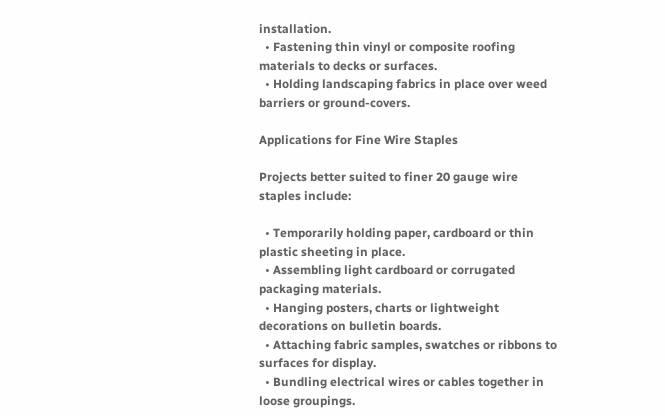installation.
  • Fastening thin vinyl or composite roofing materials to decks or surfaces.
  • Holding landscaping fabrics in place over weed barriers or ground-covers.

Applications for Fine Wire Staples

Projects better suited to finer 20 gauge wire staples include:

  • Temporarily holding paper, cardboard or thin plastic sheeting in place.
  • Assembling light cardboard or corrugated packaging materials.
  • Hanging posters, charts or lightweight decorations on bulletin boards.
  • Attaching fabric samples, swatches or ribbons to surfaces for display.
  • Bundling electrical wires or cables together in loose groupings.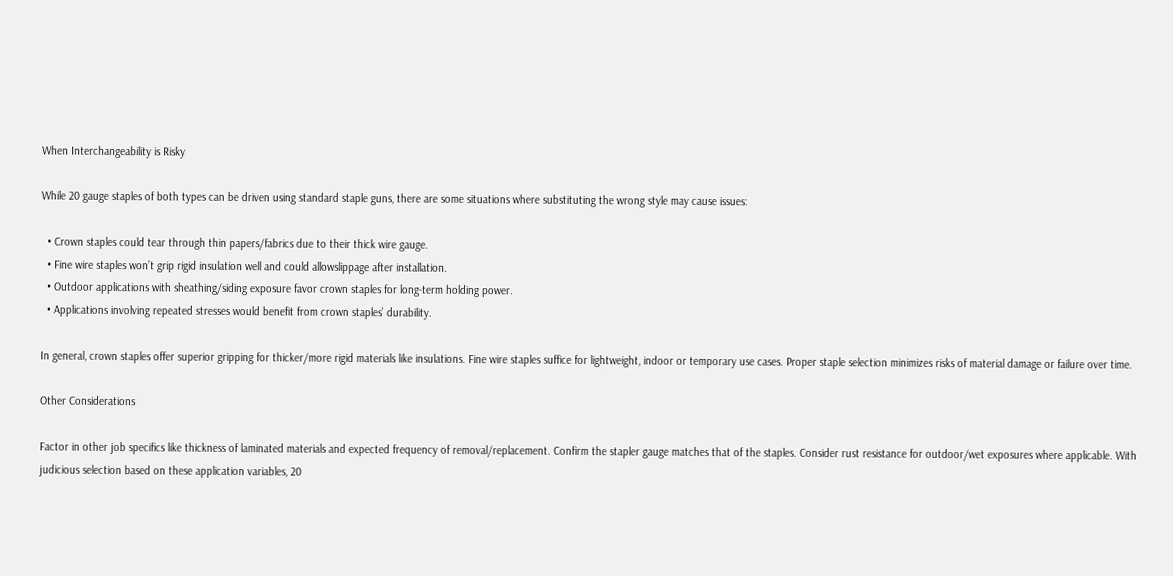When Interchangeability is Risky

While 20 gauge staples of both types can be driven using standard staple guns, there are some situations where substituting the wrong style may cause issues:

  • Crown staples could tear through thin papers/fabrics due to their thick wire gauge.
  • Fine wire staples won’t grip rigid insulation well and could allowslippage after installation.
  • Outdoor applications with sheathing/siding exposure favor crown staples for long-term holding power.
  • Applications involving repeated stresses would benefit from crown staples’ durability.

In general, crown staples offer superior gripping for thicker/more rigid materials like insulations. Fine wire staples suffice for lightweight, indoor or temporary use cases. Proper staple selection minimizes risks of material damage or failure over time.

Other Considerations

Factor in other job specifics like thickness of laminated materials and expected frequency of removal/replacement. Confirm the stapler gauge matches that of the staples. Consider rust resistance for outdoor/wet exposures where applicable. With judicious selection based on these application variables, 20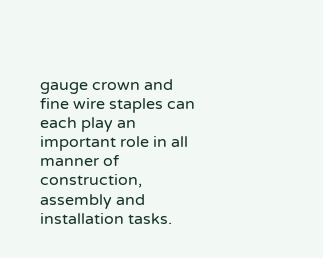gauge crown and fine wire staples can each play an important role in all manner of construction, assembly and installation tasks.